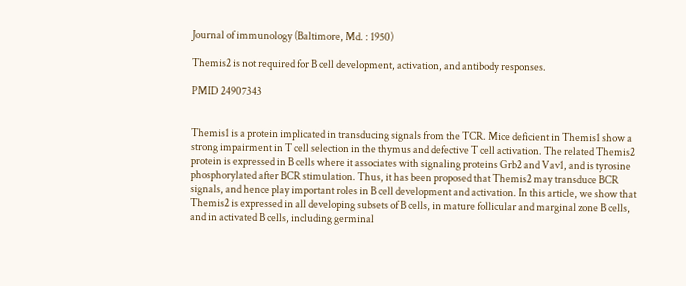Journal of immunology (Baltimore, Md. : 1950)

Themis2 is not required for B cell development, activation, and antibody responses.

PMID 24907343


Themis1 is a protein implicated in transducing signals from the TCR. Mice deficient in Themis1 show a strong impairment in T cell selection in the thymus and defective T cell activation. The related Themis2 protein is expressed in B cells where it associates with signaling proteins Grb2 and Vav1, and is tyrosine phosphorylated after BCR stimulation. Thus, it has been proposed that Themis2 may transduce BCR signals, and hence play important roles in B cell development and activation. In this article, we show that Themis2 is expressed in all developing subsets of B cells, in mature follicular and marginal zone B cells, and in activated B cells, including germinal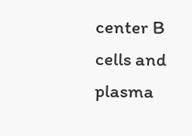center B cells and plasma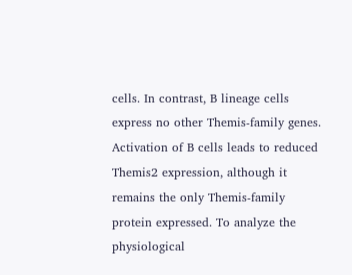cells. In contrast, B lineage cells express no other Themis-family genes. Activation of B cells leads to reduced Themis2 expression, although it remains the only Themis-family protein expressed. To analyze the physiological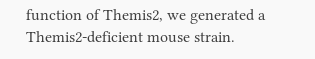function of Themis2, we generated a Themis2-deficient mouse strain.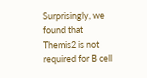Surprisingly, we found that Themis2 is not required for B cell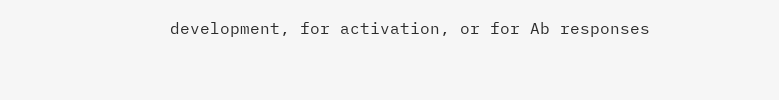development, for activation, or for Ab responses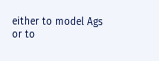either to model Ags or to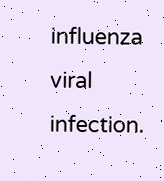influenza viral infection.